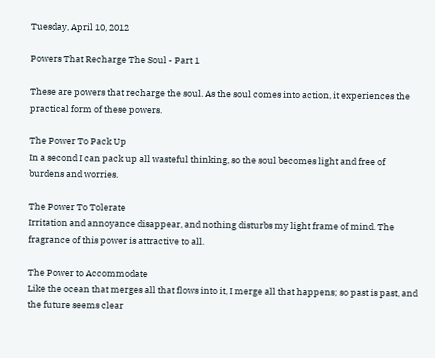Tuesday, April 10, 2012

Powers That Recharge The Soul - Part 1

These are powers that recharge the soul. As the soul comes into action, it experiences the practical form of these powers.

The Power To Pack Up
In a second I can pack up all wasteful thinking, so the soul becomes light and free of burdens and worries.

The Power To Tolerate
Irritation and annoyance disappear, and nothing disturbs my light frame of mind. The fragrance of this power is attractive to all.

The Power to Accommodate
Like the ocean that merges all that flows into it, I merge all that happens; so past is past, and the future seems clear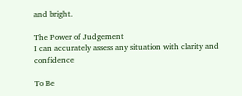and bright.

The Power of Judgement
I can accurately assess any situation with clarity and confidence

To Be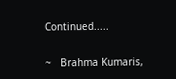Continued.....

~   Brahma Kumaris,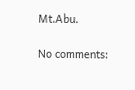Mt.Abu.

No comments: